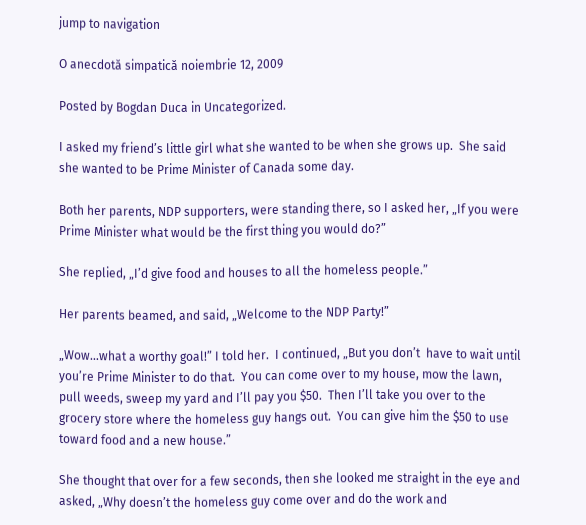jump to navigation

O anecdotă simpatică noiembrie 12, 2009

Posted by Bogdan Duca in Uncategorized.

I asked my friend’s little girl what she wanted to be when she grows up.  She said she wanted to be Prime Minister of Canada some day.

Both her parents, NDP supporters, were standing there, so I asked her, „If you were Prime Minister what would be the first thing you would do?”

She replied, „I’d give food and houses to all the homeless people.”

Her parents beamed, and said, „Welcome to the NDP Party!”

„Wow…what a worthy goal!” I told her.  I continued, „But you don’t  have to wait until you’re Prime Minister to do that.  You can come over to my house, mow the lawn, pull weeds, sweep my yard and I’ll pay you $50.  Then I’ll take you over to the grocery store where the homeless guy hangs out.  You can give him the $50 to use toward food and a new house.”

She thought that over for a few seconds, then she looked me straight in the eye and asked, „Why doesn’t the homeless guy come over and do the work and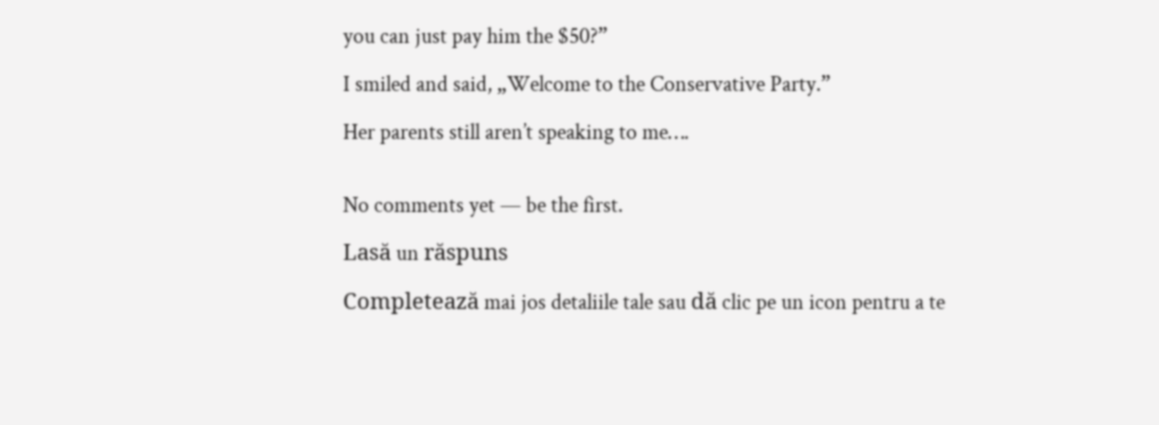you can just pay him the $50?”

I smiled and said, „Welcome to the Conservative Party.”

Her parents still aren’t speaking to me….


No comments yet — be the first.

Lasă un răspuns

Completează mai jos detaliile tale sau dă clic pe un icon pentru a te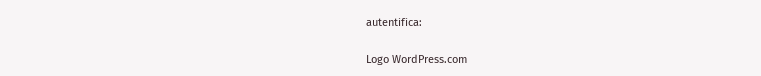autentifica:

Logo WordPress.com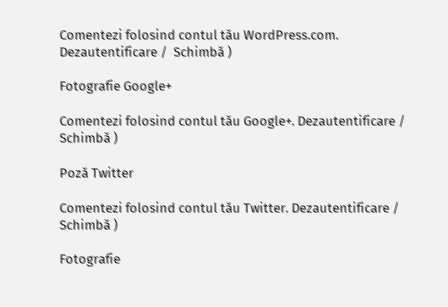Comentezi folosind contul tău WordPress.com. Dezautentificare /  Schimbă )

Fotografie Google+

Comentezi folosind contul tău Google+. Dezautentificare /  Schimbă )

Poză Twitter

Comentezi folosind contul tău Twitter. Dezautentificare /  Schimbă )

Fotografie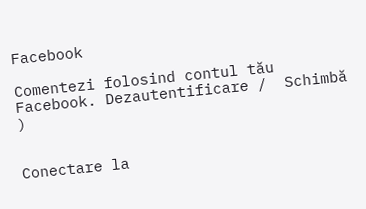Facebook

Comentezi folosind contul tău Facebook. Dezautentificare /  Schimbă )


Conectare la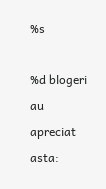%s

%d blogeri au apreciat asta: